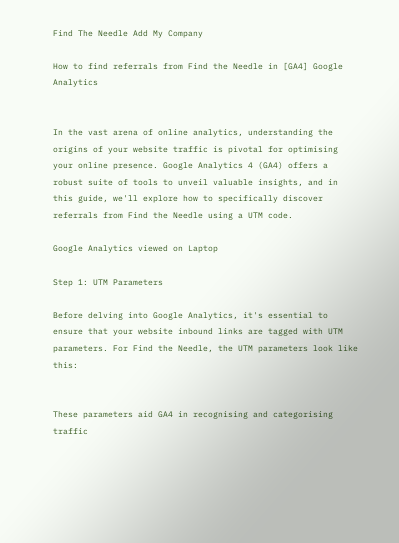Find The Needle Add My Company

How to find referrals from Find the Needle in [GA4] Google Analytics


In the vast arena of online analytics, understanding the origins of your website traffic is pivotal for optimising your online presence. Google Analytics 4 (GA4) offers a robust suite of tools to unveil valuable insights, and in this guide, we'll explore how to specifically discover referrals from Find the Needle using a UTM code.

Google Analytics viewed on Laptop

Step 1: UTM Parameters

Before delving into Google Analytics, it's essential to ensure that your website inbound links are tagged with UTM parameters. For Find the Needle, the UTM parameters look like this:


These parameters aid GA4 in recognising and categorising traffic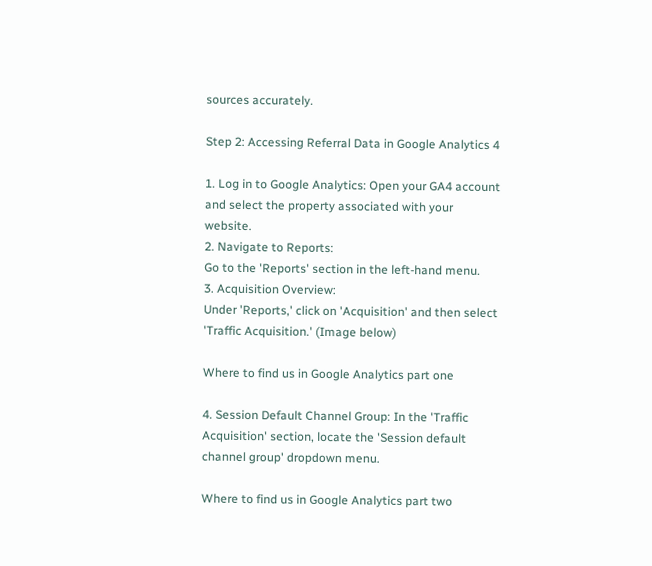sources accurately.

Step 2: Accessing Referral Data in Google Analytics 4

1. Log in to Google Analytics: Open your GA4 account and select the property associated with your website.
2. Navigate to Reports:
Go to the 'Reports' section in the left-hand menu.
3. Acquisition Overview:
Under 'Reports,' click on 'Acquisition' and then select 'Traffic Acquisition.' (Image below)

Where to find us in Google Analytics part one

4. Session Default Channel Group: In the 'Traffic Acquisition' section, locate the 'Session default channel group' dropdown menu.

Where to find us in Google Analytics part two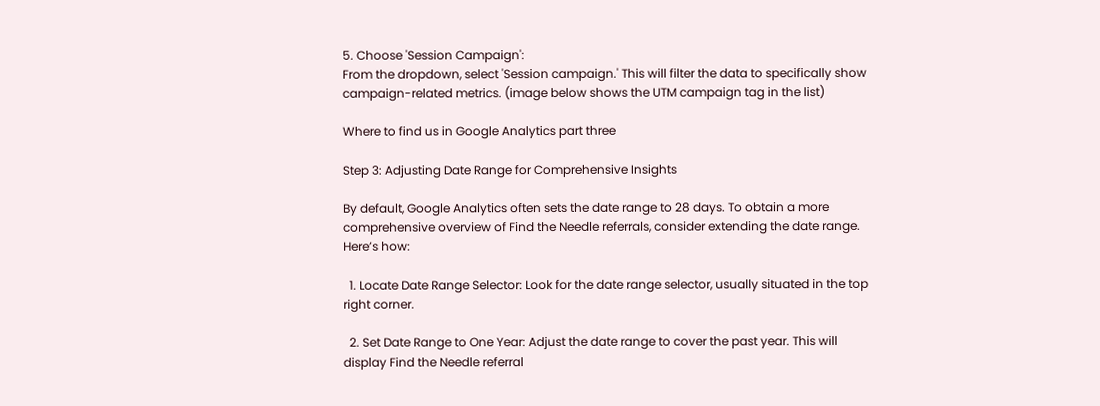5. Choose 'Session Campaign':
From the dropdown, select 'Session campaign.' This will filter the data to specifically show campaign-related metrics. (image below shows the UTM campaign tag in the list)

Where to find us in Google Analytics part three

Step 3: Adjusting Date Range for Comprehensive Insights

By default, Google Analytics often sets the date range to 28 days. To obtain a more comprehensive overview of Find the Needle referrals, consider extending the date range. Here’s how:

  1. Locate Date Range Selector: Look for the date range selector, usually situated in the top right corner.

  2. Set Date Range to One Year: Adjust the date range to cover the past year. This will display Find the Needle referral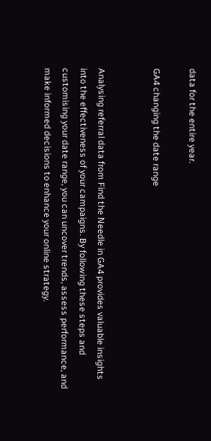data for the entire year.

GA4 changing the date range


Analysing referral data from Find the Needle in GA4 provides valuable insights into the effectiveness of your campaigns. By following these steps and customising your date range, you can uncover trends, assess performance, and make informed decisions to enhance your online strategy.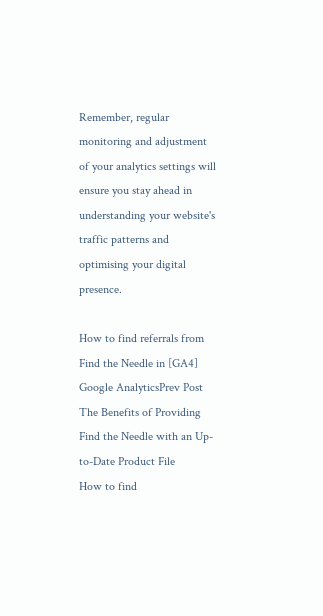Remember, regular monitoring and adjustment of your analytics settings will ensure you stay ahead in understanding your website's traffic patterns and optimising your digital presence.

How to find referrals from Find the Needle in [GA4] Google AnalyticsPrev Post
The Benefits of Providing Find the Needle with an Up-to-Date Product File
How to find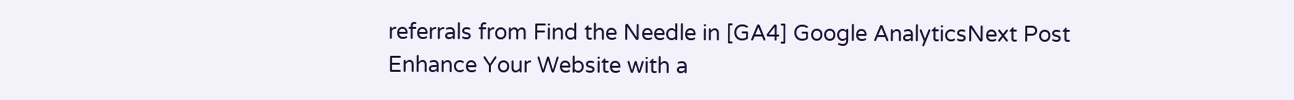referrals from Find the Needle in [GA4] Google AnalyticsNext Post
Enhance Your Website with a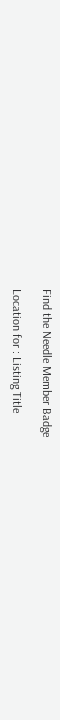Find the Needle Member Badge

Location for : Listing Title